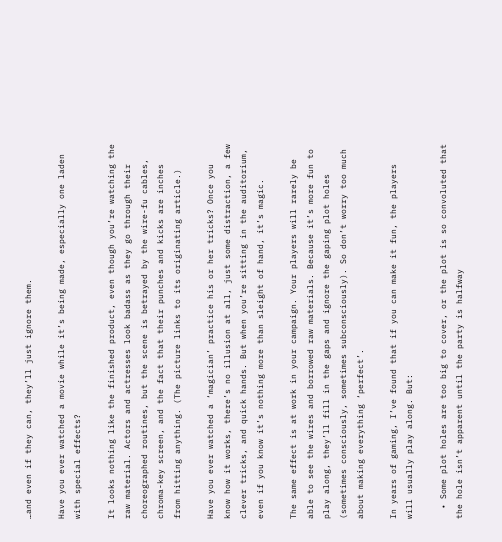…and even if they can, they’ll just ignore them.

Have you ever watched a movie while it’s being made, especially one laden with special effects?

It looks nothing like the finished product, even though you’re watching the raw material. Actors and actresses look badass as they go through their choreographed routines, but the scene is betrayed by the wire-fu cables, chroma-key screen, and the fact that their punches and kicks are inches from hitting anything. (The picture links to its originating article.)

Have you ever watched a ‘magician’ practice his or her tricks? Once you know how it works, there’s no illusion at all, just some distraction, a few clever tricks, and quick hands. But when you’re sitting in the auditorium, even if you know it’s nothing more than sleight of hand, it’s magic.

The same effect is at work in your campaign. Your players will rarely be able to see the wires and borrowed raw materials. Because it’s more fun to play along, they’ll fill in the gaps and ignore the gaping plot holes (sometimes consciously, sometimes subconsciously). So don’t worry too much about making everything ‘perfect’.

In years of gaming, I’ve found that if you can make it fun, the players will usually play along. But:

  • Some plot holes are too big to cover, or the plot is so convoluted that the hole isn’t apparent until the party is halfway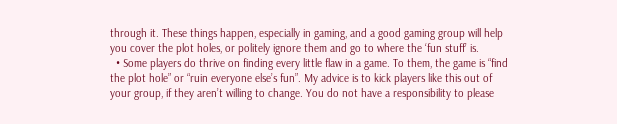through it. These things happen, especially in gaming, and a good gaming group will help you cover the plot holes, or politely ignore them and go to where the ‘fun stuff’ is.
  • Some players do thrive on finding every little flaw in a game. To them, the game is “find the plot hole” or “ruin everyone else’s fun”. My advice is to kick players like this out of your group, if they aren’t willing to change. You do not have a responsibility to please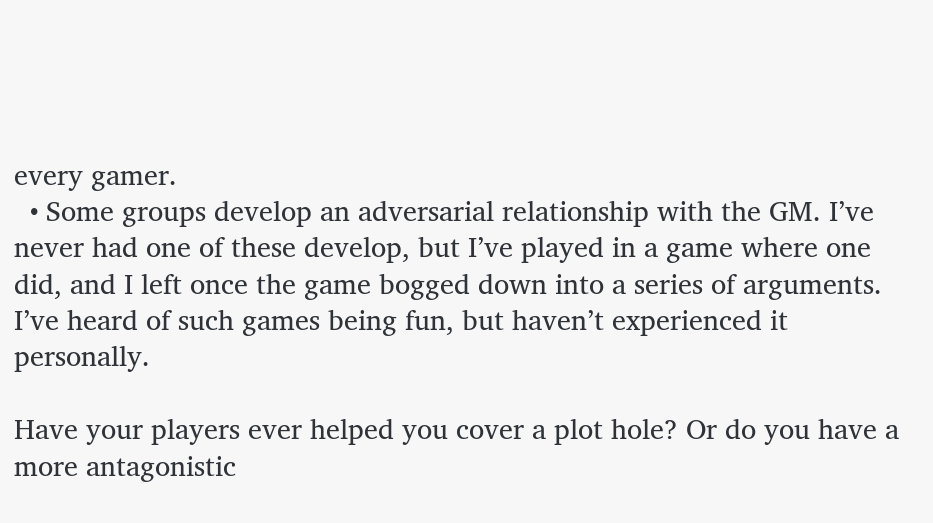every gamer.
  • Some groups develop an adversarial relationship with the GM. I’ve never had one of these develop, but I’ve played in a game where one did, and I left once the game bogged down into a series of arguments. I’ve heard of such games being fun, but haven’t experienced it personally.

Have your players ever helped you cover a plot hole? Or do you have a more antagonistic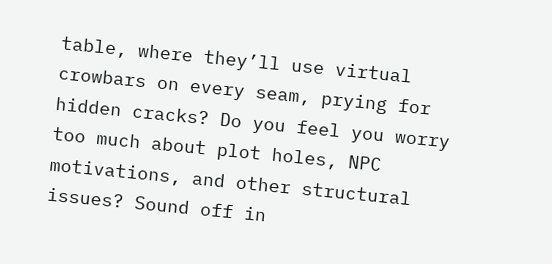table, where they’ll use virtual crowbars on every seam, prying for hidden cracks? Do you feel you worry too much about plot holes, NPC motivations, and other structural issues? Sound off in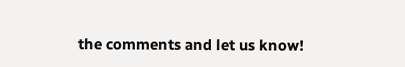the comments and let us know!